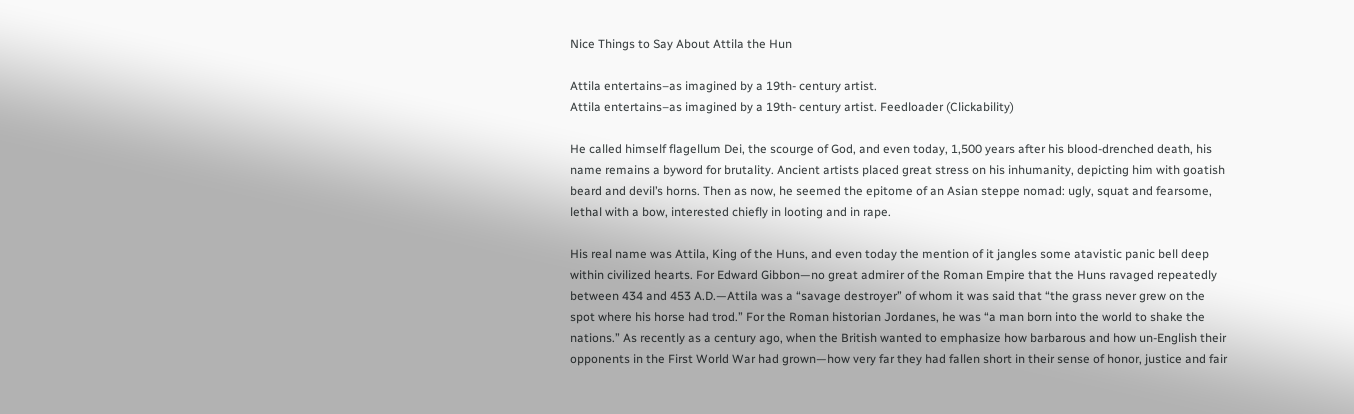Nice Things to Say About Attila the Hun

Attila entertains–as imagined by a 19th- century artist.
Attila entertains–as imagined by a 19th- century artist. Feedloader (Clickability)

He called himself flagellum Dei, the scourge of God, and even today, 1,500 years after his blood-drenched death, his name remains a byword for brutality. Ancient artists placed great stress on his inhumanity, depicting him with goatish beard and devil’s horns. Then as now, he seemed the epitome of an Asian steppe nomad: ugly, squat and fearsome, lethal with a bow, interested chiefly in looting and in rape.

His real name was Attila, King of the Huns, and even today the mention of it jangles some atavistic panic bell deep within civilized hearts. For Edward Gibbon—no great admirer of the Roman Empire that the Huns ravaged repeatedly between 434 and 453 A.D.—Attila was a “savage destroyer” of whom it was said that “the grass never grew on the spot where his horse had trod.” For the Roman historian Jordanes, he was “a man born into the world to shake the nations.” As recently as a century ago, when the British wanted to emphasize how barbarous and how un-English their opponents in the First World War had grown—how very far they had fallen short in their sense of honor, justice and fair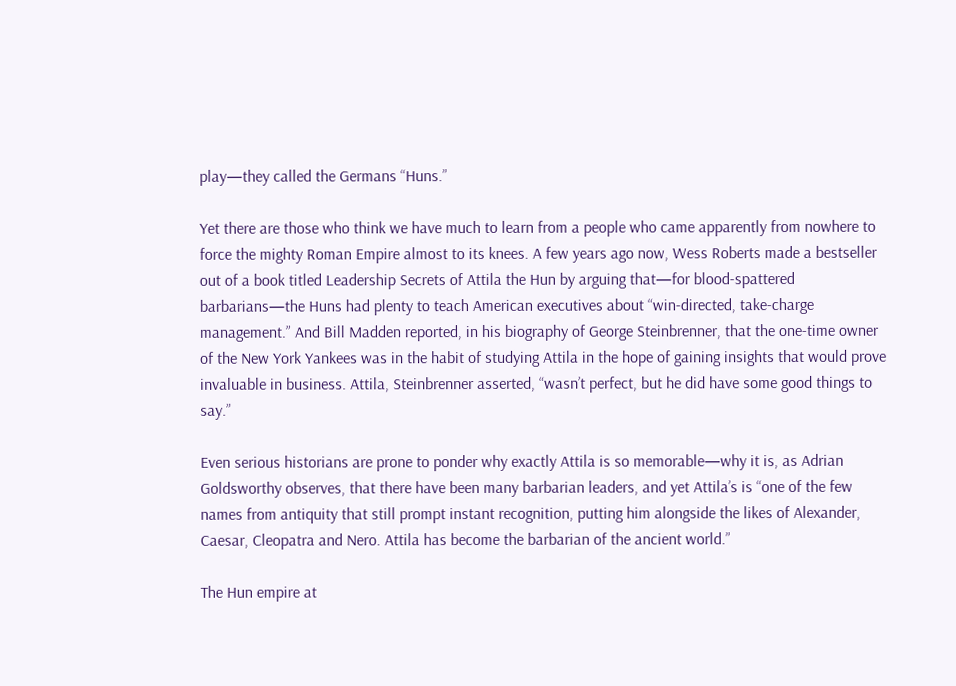play—they called the Germans “Huns.”

Yet there are those who think we have much to learn from a people who came apparently from nowhere to force the mighty Roman Empire almost to its knees. A few years ago now, Wess Roberts made a bestseller out of a book titled Leadership Secrets of Attila the Hun by arguing that—for blood-spattered barbarians—the Huns had plenty to teach American executives about “win-directed, take-charge management.” And Bill Madden reported, in his biography of George Steinbrenner, that the one-time owner of the New York Yankees was in the habit of studying Attila in the hope of gaining insights that would prove invaluable in business. Attila, Steinbrenner asserted, “wasn’t perfect, but he did have some good things to say.”

Even serious historians are prone to ponder why exactly Attila is so memorable—why it is, as Adrian Goldsworthy observes, that there have been many barbarian leaders, and yet Attila’s is “one of the few names from antiquity that still prompt instant recognition, putting him alongside the likes of Alexander, Caesar, Cleopatra and Nero. Attila has become the barbarian of the ancient world.”

The Hun empire at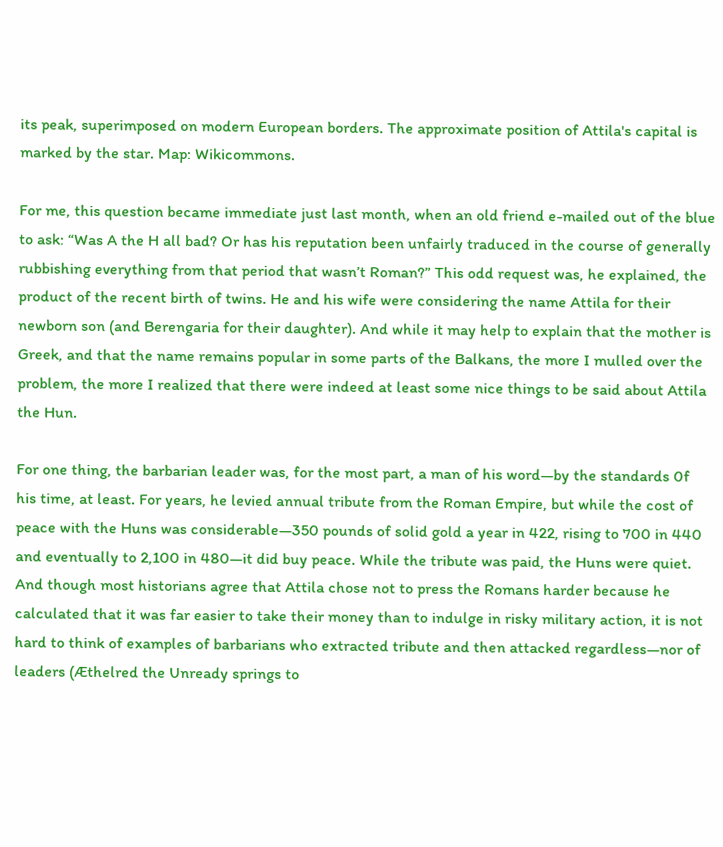its peak, superimposed on modern European borders. The approximate position of Attila's capital is marked by the star. Map: Wikicommons.

For me, this question became immediate just last month, when an old friend e-mailed out of the blue to ask: “Was A the H all bad? Or has his reputation been unfairly traduced in the course of generally rubbishing everything from that period that wasn’t Roman?” This odd request was, he explained, the product of the recent birth of twins. He and his wife were considering the name Attila for their newborn son (and Berengaria for their daughter). And while it may help to explain that the mother is Greek, and that the name remains popular in some parts of the Balkans, the more I mulled over the problem, the more I realized that there were indeed at least some nice things to be said about Attila the Hun.

For one thing, the barbarian leader was, for the most part, a man of his word—by the standards 0f his time, at least. For years, he levied annual tribute from the Roman Empire, but while the cost of peace with the Huns was considerable—350 pounds of solid gold a year in 422, rising to 700 in 440 and eventually to 2,100 in 480—it did buy peace. While the tribute was paid, the Huns were quiet. And though most historians agree that Attila chose not to press the Romans harder because he calculated that it was far easier to take their money than to indulge in risky military action, it is not hard to think of examples of barbarians who extracted tribute and then attacked regardless—nor of leaders (Æthelred the Unready springs to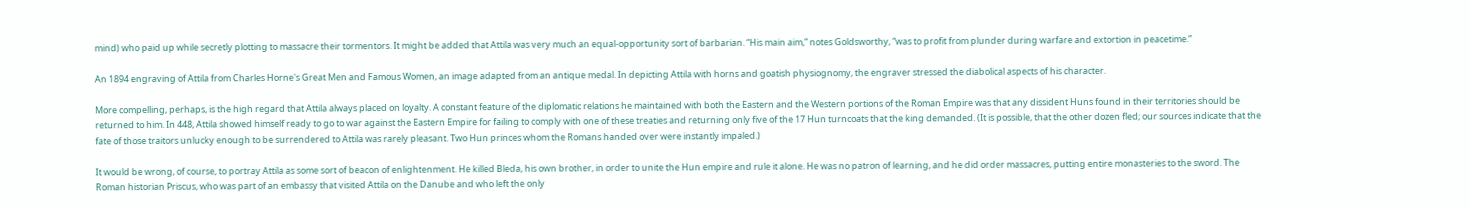mind) who paid up while secretly plotting to massacre their tormentors. It might be added that Attila was very much an equal-opportunity sort of barbarian. “His main aim,” notes Goldsworthy, “was to profit from plunder during warfare and extortion in peacetime.”

An 1894 engraving of Attila from Charles Horne's Great Men and Famous Women, an image adapted from an antique medal. In depicting Attila with horns and goatish physiognomy, the engraver stressed the diabolical aspects of his character.

More compelling, perhaps, is the high regard that Attila always placed on loyalty. A constant feature of the diplomatic relations he maintained with both the Eastern and the Western portions of the Roman Empire was that any dissident Huns found in their territories should be returned to him. In 448, Attila showed himself ready to go to war against the Eastern Empire for failing to comply with one of these treaties and returning only five of the 17 Hun turncoats that the king demanded. (It is possible, that the other dozen fled; our sources indicate that the fate of those traitors unlucky enough to be surrendered to Attila was rarely pleasant. Two Hun princes whom the Romans handed over were instantly impaled.)

It would be wrong, of course, to portray Attila as some sort of beacon of enlightenment. He killed Bleda, his own brother, in order to unite the Hun empire and rule it alone. He was no patron of learning, and he did order massacres, putting entire monasteries to the sword. The Roman historian Priscus, who was part of an embassy that visited Attila on the Danube and who left the only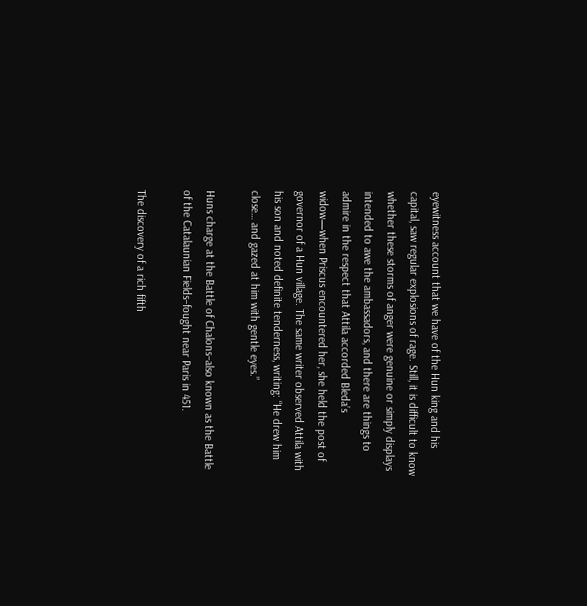eyewitness account that we have of the Hun king and his capital, saw regular explosions of rage. Still, it is difficult to know whether these storms of anger were genuine or simply displays intended to awe the ambassadors, and there are things to admire in the respect that Attila accorded Bleda’s widow—when Priscus encountered her, she held the post of governor of a Hun village. The same writer observed Attila with his son and noted definite tenderness, writing: “He drew him close… and gazed at him with gentle eyes.”

Huns charge at the Battle of Chalons–also known as the Battle of the Catalaunian Fields–fought near Paris in 451.

The discovery of a rich fifth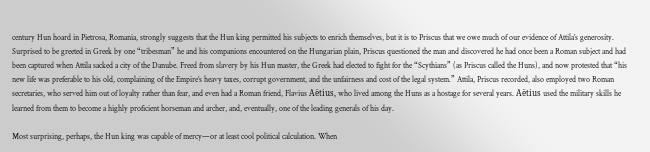century Hun hoard in Pietrosa, Romania, strongly suggests that the Hun king permitted his subjects to enrich themselves, but it is to Priscus that we owe much of our evidence of Attila’s generosity. Surprised to be greeted in Greek by one “tribesman” he and his companions encountered on the Hungarian plain, Priscus questioned the man and discovered he had once been a Roman subject and had been captured when Attila sacked a city of the Danube. Freed from slavery by his Hun master, the Greek had elected to fight for the “Scythians” (as Priscus called the Huns), and now protested that “his new life was preferable to his old, complaining of the Empire’s heavy taxes, corrupt government, and the unfairness and cost of the legal system.” Attila, Priscus recorded, also employed two Roman secretaries, who served him out of loyalty rather than fear, and even had a Roman friend, Flavius Aëtius, who lived among the Huns as a hostage for several years. Aëtius used the military skills he learned from them to become a highly proficient horseman and archer, and, eventually, one of the leading generals of his day.

Most surprising, perhaps, the Hun king was capable of mercy—or at least cool political calculation. When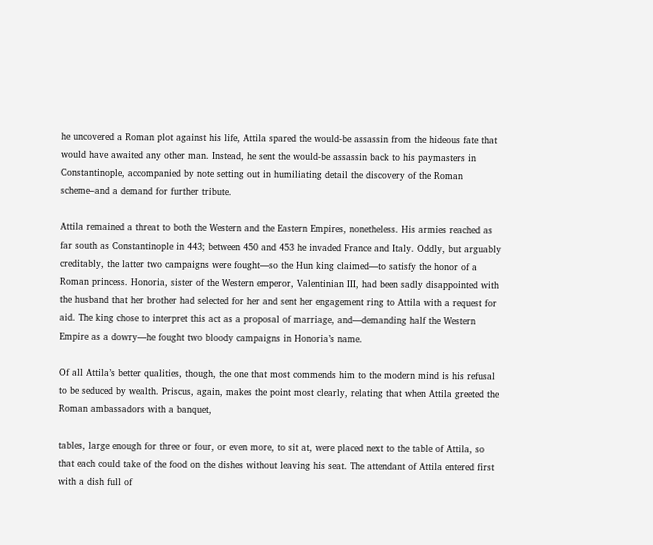he uncovered a Roman plot against his life, Attila spared the would-be assassin from the hideous fate that would have awaited any other man. Instead, he sent the would-be assassin back to his paymasters in Constantinople, accompanied by note setting out in humiliating detail the discovery of the Roman scheme–and a demand for further tribute.

Attila remained a threat to both the Western and the Eastern Empires, nonetheless. His armies reached as far south as Constantinople in 443; between 450 and 453 he invaded France and Italy. Oddly, but arguably creditably, the latter two campaigns were fought—so the Hun king claimed—to satisfy the honor of a Roman princess. Honoria, sister of the Western emperor, Valentinian III, had been sadly disappointed with the husband that her brother had selected for her and sent her engagement ring to Attila with a request for aid. The king chose to interpret this act as a proposal of marriage, and—demanding half the Western Empire as a dowry—he fought two bloody campaigns in Honoria’s name.

Of all Attila’s better qualities, though, the one that most commends him to the modern mind is his refusal to be seduced by wealth. Priscus, again, makes the point most clearly, relating that when Attila greeted the Roman ambassadors with a banquet,

tables, large enough for three or four, or even more, to sit at, were placed next to the table of Attila, so that each could take of the food on the dishes without leaving his seat. The attendant of Attila entered first with a dish full of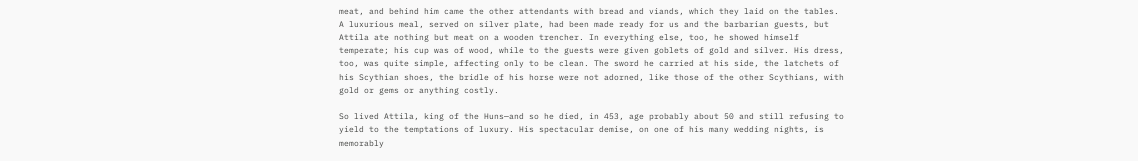meat, and behind him came the other attendants with bread and viands, which they laid on the tables. A luxurious meal, served on silver plate, had been made ready for us and the barbarian guests, but Attila ate nothing but meat on a wooden trencher. In everything else, too, he showed himself temperate; his cup was of wood, while to the guests were given goblets of gold and silver. His dress, too, was quite simple, affecting only to be clean. The sword he carried at his side, the latchets of his Scythian shoes, the bridle of his horse were not adorned, like those of the other Scythians, with gold or gems or anything costly.

So lived Attila, king of the Huns—and so he died, in 453, age probably about 50 and still refusing to yield to the temptations of luxury. His spectacular demise, on one of his many wedding nights, is memorably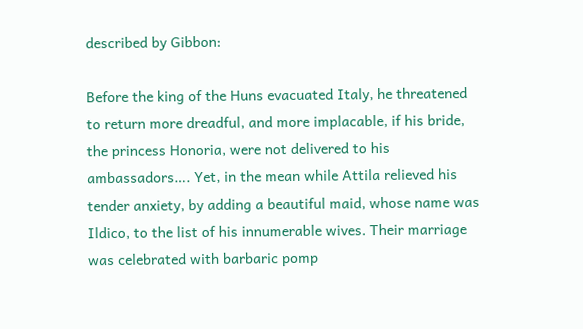described by Gibbon:

Before the king of the Huns evacuated Italy, he threatened to return more dreadful, and more implacable, if his bride, the princess Honoria, were not delivered to his ambassadors…. Yet, in the mean while Attila relieved his tender anxiety, by adding a beautiful maid, whose name was Ildico, to the list of his innumerable wives. Their marriage was celebrated with barbaric pomp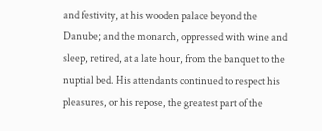and festivity, at his wooden palace beyond the Danube; and the monarch, oppressed with wine and sleep, retired, at a late hour, from the banquet to the nuptial bed. His attendants continued to respect his pleasures, or his repose, the greatest part of the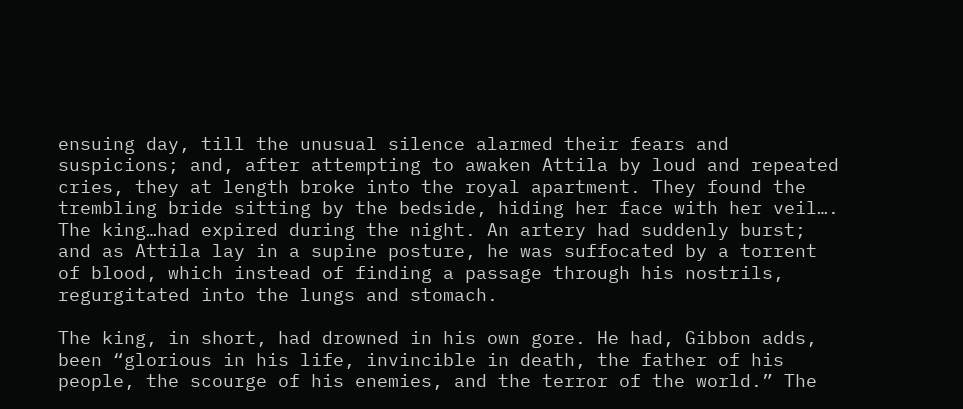ensuing day, till the unusual silence alarmed their fears and suspicions; and, after attempting to awaken Attila by loud and repeated cries, they at length broke into the royal apartment. They found the trembling bride sitting by the bedside, hiding her face with her veil…. The king…had expired during the night. An artery had suddenly burst; and as Attila lay in a supine posture, he was suffocated by a torrent of blood, which instead of finding a passage through his nostrils, regurgitated into the lungs and stomach.

The king, in short, had drowned in his own gore. He had, Gibbon adds, been “glorious in his life, invincible in death, the father of his people, the scourge of his enemies, and the terror of the world.” The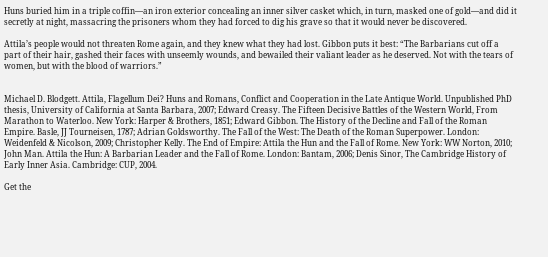Huns buried him in a triple coffin—an iron exterior concealing an inner silver casket which, in turn, masked one of gold—and did it secretly at night, massacring the prisoners whom they had forced to dig his grave so that it would never be discovered.

Attila’s people would not threaten Rome again, and they knew what they had lost. Gibbon puts it best: “The Barbarians cut off a part of their hair, gashed their faces with unseemly wounds, and bewailed their valiant leader as he deserved. Not with the tears of women, but with the blood of warriors.”


Michael D. Blodgett. Attila, Flagellum Dei? Huns and Romans, Conflict and Cooperation in the Late Antique World. Unpublished PhD thesis, University of California at Santa Barbara, 2007; Edward Creasy. The Fifteen Decisive Battles of the Western World, From Marathon to Waterloo. New York: Harper & Brothers, 1851; Edward Gibbon. The History of the Decline and Fall of the Roman Empire. Basle, JJ Tourneisen, 1787; Adrian Goldsworthy. The Fall of the West: The Death of the Roman Superpower. London: Weidenfeld & Nicolson, 2009; Christopher Kelly. The End of Empire: Attila the Hun and the Fall of Rome. New York: WW Norton, 2010; John Man. Attila the Hun: A Barbarian Leader and the Fall of Rome. London: Bantam, 2006; Denis Sinor, The Cambridge History of Early Inner Asia. Cambridge: CUP, 2004.

Get the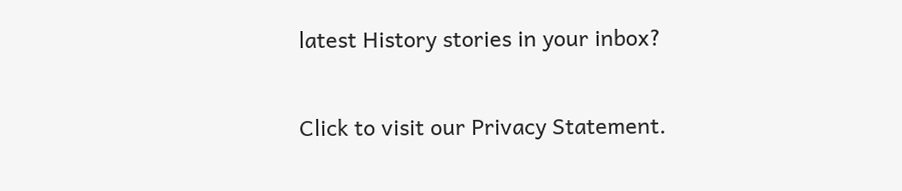latest History stories in your inbox?

Click to visit our Privacy Statement.